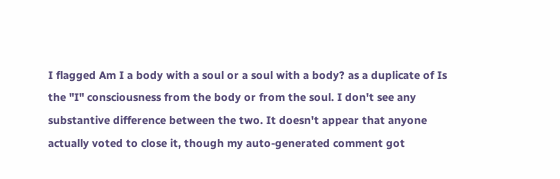I flagged Am I a body with a soul or a soul with a body? as a duplicate of Is the "I" consciousness from the body or from the soul. I don't see any substantive difference between the two. It doesn't appear that anyone actually voted to close it, though my auto-generated comment got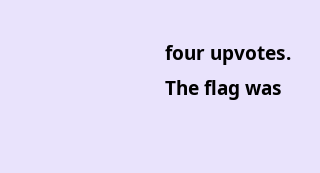four upvotes. The flag was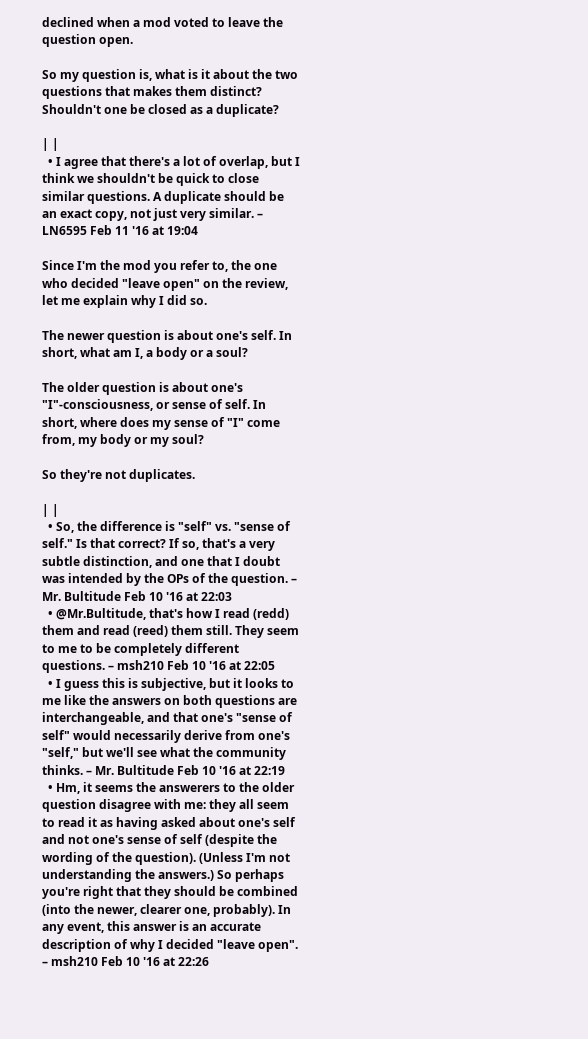declined when a mod voted to leave the question open.

So my question is, what is it about the two questions that makes them distinct? Shouldn't one be closed as a duplicate?

| |
  • I agree that there's a lot of overlap, but I think we shouldn't be quick to close similar questions. A duplicate should be an exact copy, not just very similar. – LN6595 Feb 11 '16 at 19:04

Since I'm the mod you refer to, the one who decided "leave open" on the review, let me explain why I did so.

The newer question is about one's self. In short, what am I, a body or a soul?

The older question is about one's "I"-consciousness, or sense of self. In short, where does my sense of "I" come from, my body or my soul?

So they're not duplicates.

| |
  • So, the difference is "self" vs. "sense of self." Is that correct? If so, that's a very subtle distinction, and one that I doubt was intended by the OPs of the question. – Mr. Bultitude Feb 10 '16 at 22:03
  • @Mr.Bultitude, that's how I read (redd) them and read (reed) them still. They seem to me to be completely different questions. – msh210 Feb 10 '16 at 22:05
  • I guess this is subjective, but it looks to me like the answers on both questions are interchangeable, and that one's "sense of self" would necessarily derive from one's "self," but we'll see what the community thinks. – Mr. Bultitude Feb 10 '16 at 22:19
  • Hm, it seems the answerers to the older question disagree with me: they all seem to read it as having asked about one's self and not one's sense of self (despite the wording of the question). (Unless I'm not understanding the answers.) So perhaps you're right that they should be combined (into the newer, clearer one, probably). In any event, this answer is an accurate description of why I decided "leave open". – msh210 Feb 10 '16 at 22:26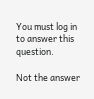You must log in to answer this question.

Not the answer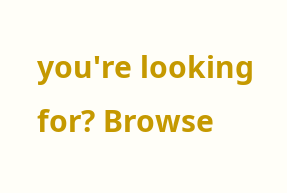you're looking for? Browse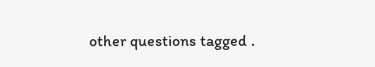other questions tagged .